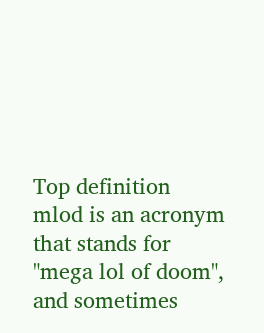Top definition
mlod is an acronym that stands for "mega lol of doom", and sometimes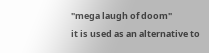"mega laugh of doom"
it is used as an alternative to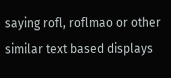saying rofl, roflmao or other similar text based displays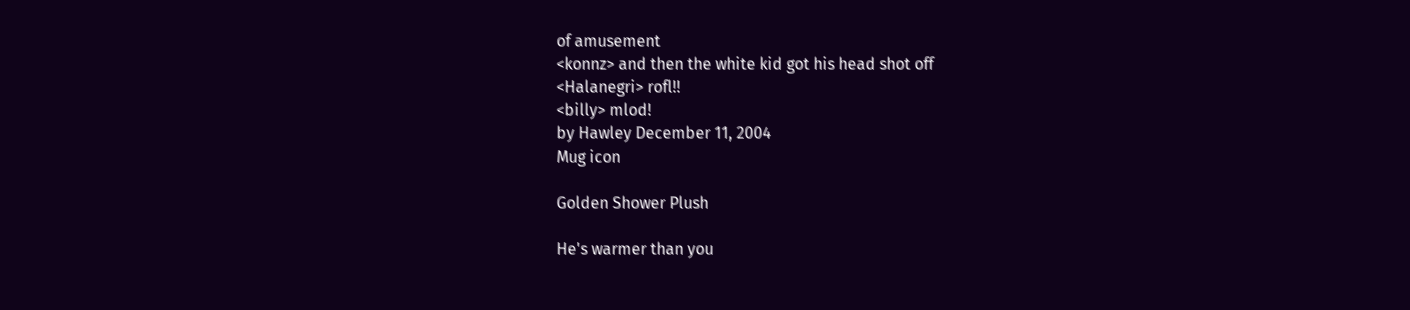of amusement
<konnz> and then the white kid got his head shot off
<Halanegri> rofl!!
<billy> mlod!
by Hawley December 11, 2004
Mug icon

Golden Shower Plush

He's warmer than you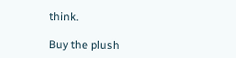think.

Buy the plush